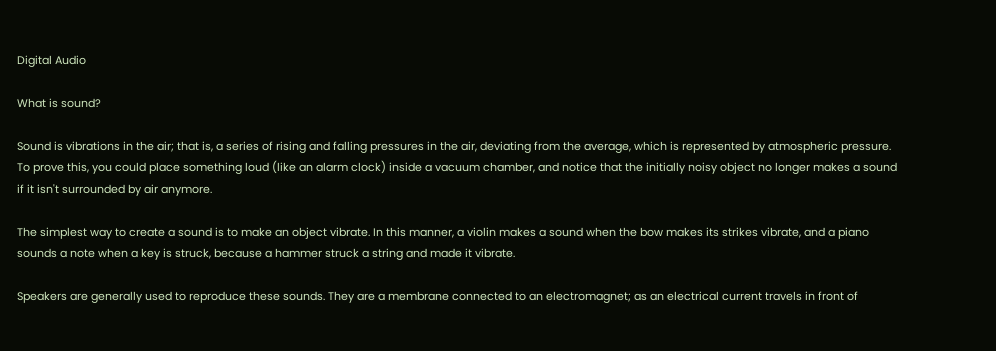Digital Audio

What is sound?

Sound is vibrations in the air; that is, a series of rising and falling pressures in the air, deviating from the average, which is represented by atmospheric pressure. To prove this, you could place something loud (like an alarm clock) inside a vacuum chamber, and notice that the initially noisy object no longer makes a sound if it isn't surrounded by air anymore.

The simplest way to create a sound is to make an object vibrate. In this manner, a violin makes a sound when the bow makes its strikes vibrate, and a piano sounds a note when a key is struck, because a hammer struck a string and made it vibrate.

Speakers are generally used to reproduce these sounds. They are a membrane connected to an electromagnet; as an electrical current travels in front of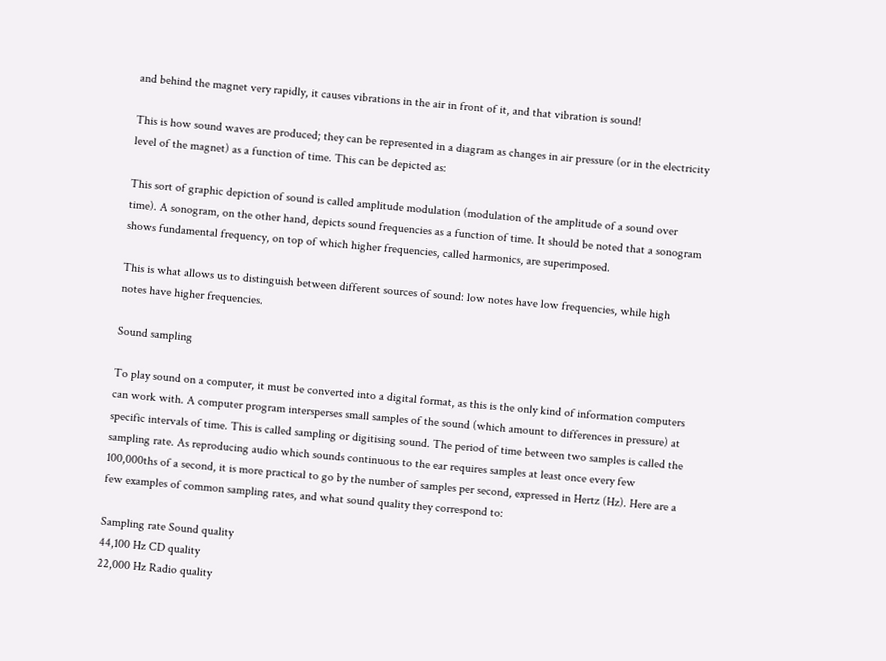and behind the magnet very rapidly, it causes vibrations in the air in front of it, and that vibration is sound!

This is how sound waves are produced; they can be represented in a diagram as changes in air pressure (or in the electricity level of the magnet) as a function of time. This can be depicted as:

This sort of graphic depiction of sound is called amplitude modulation (modulation of the amplitude of a sound over time). A sonogram, on the other hand, depicts sound frequencies as a function of time. It should be noted that a sonogram shows fundamental frequency, on top of which higher frequencies, called harmonics, are superimposed.

This is what allows us to distinguish between different sources of sound: low notes have low frequencies, while high notes have higher frequencies.

Sound sampling

To play sound on a computer, it must be converted into a digital format, as this is the only kind of information computers can work with. A computer program intersperses small samples of the sound (which amount to differences in pressure) at specific intervals of time. This is called sampling or digitising sound. The period of time between two samples is called the sampling rate. As reproducing audio which sounds continuous to the ear requires samples at least once every few 100,000ths of a second, it is more practical to go by the number of samples per second, expressed in Hertz (Hz). Here are a few examples of common sampling rates, and what sound quality they correspond to:

Sampling rate Sound quality
44,100 Hz CD quality
22,000 Hz Radio quality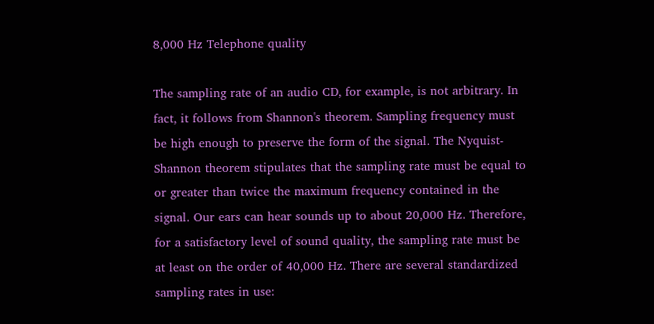8,000 Hz Telephone quality

The sampling rate of an audio CD, for example, is not arbitrary. In fact, it follows from Shannon's theorem. Sampling frequency must be high enough to preserve the form of the signal. The Nyquist-Shannon theorem stipulates that the sampling rate must be equal to or greater than twice the maximum frequency contained in the signal. Our ears can hear sounds up to about 20,000 Hz. Therefore, for a satisfactory level of sound quality, the sampling rate must be at least on the order of 40,000 Hz. There are several standardized sampling rates in use: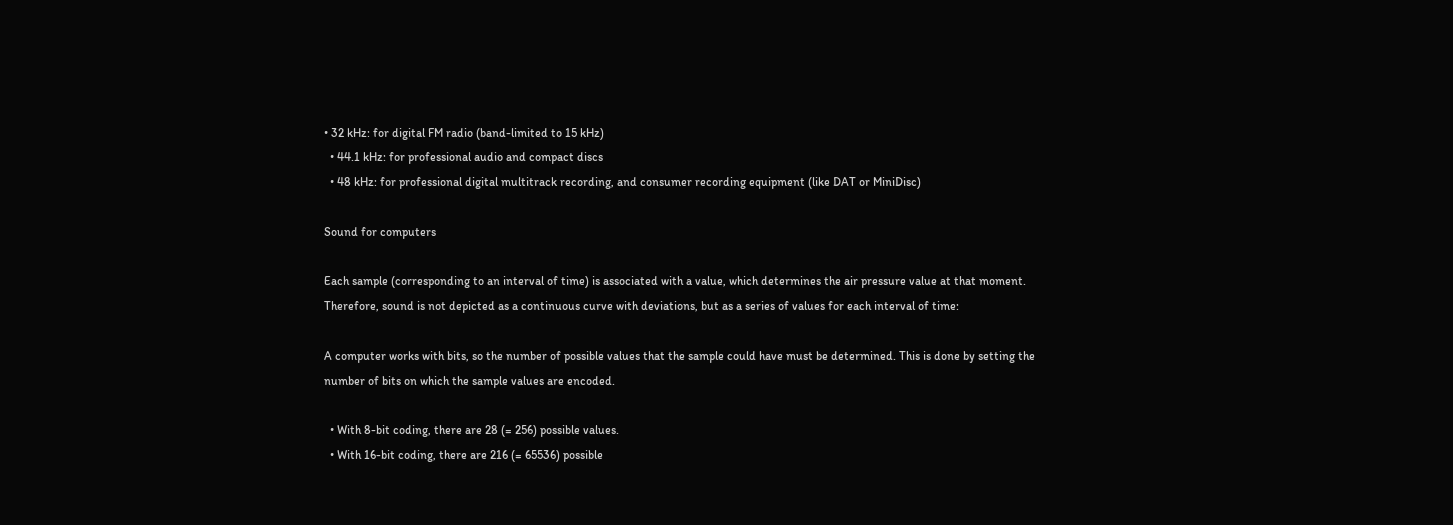• 32 kHz: for digital FM radio (band-limited to 15 kHz)
  • 44.1 kHz: for professional audio and compact discs
  • 48 kHz: for professional digital multitrack recording, and consumer recording equipment (like DAT or MiniDisc)

Sound for computers

Each sample (corresponding to an interval of time) is associated with a value, which determines the air pressure value at that moment. Therefore, sound is not depicted as a continuous curve with deviations, but as a series of values for each interval of time:

A computer works with bits, so the number of possible values that the sample could have must be determined. This is done by setting the number of bits on which the sample values are encoded.

  • With 8-bit coding, there are 28 (= 256) possible values.
  • With 16-bit coding, there are 216 (= 65536) possible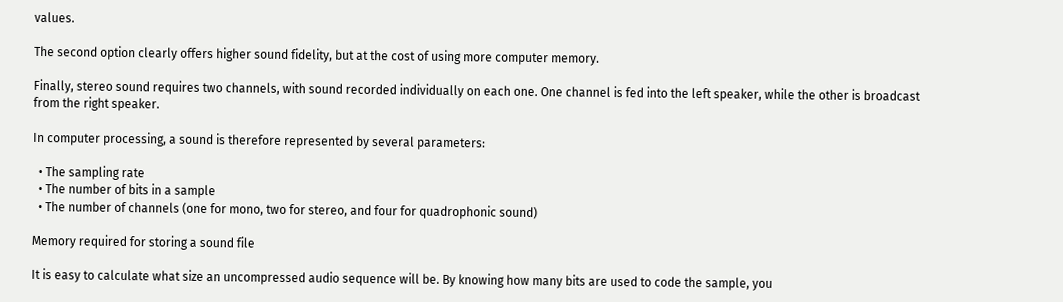values.

The second option clearly offers higher sound fidelity, but at the cost of using more computer memory.

Finally, stereo sound requires two channels, with sound recorded individually on each one. One channel is fed into the left speaker, while the other is broadcast from the right speaker.

In computer processing, a sound is therefore represented by several parameters:

  • The sampling rate
  • The number of bits in a sample
  • The number of channels (one for mono, two for stereo, and four for quadrophonic sound)

Memory required for storing a sound file

It is easy to calculate what size an uncompressed audio sequence will be. By knowing how many bits are used to code the sample, you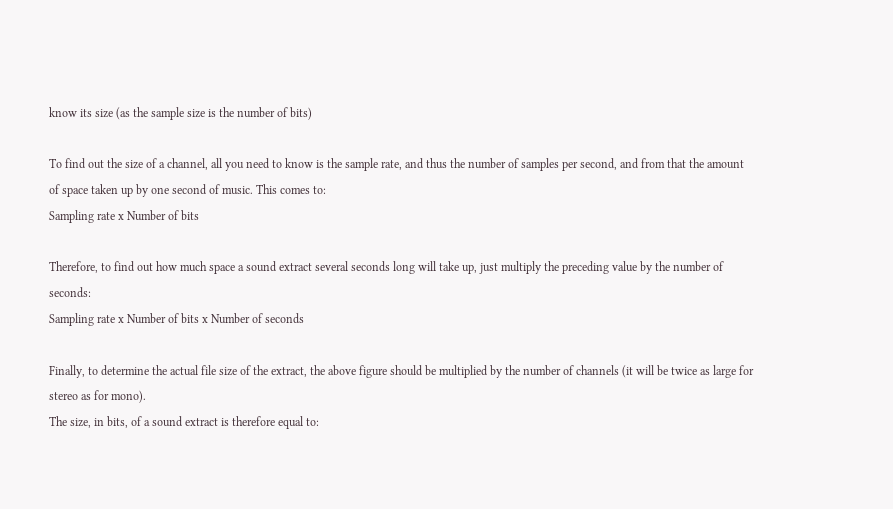know its size (as the sample size is the number of bits)

To find out the size of a channel, all you need to know is the sample rate, and thus the number of samples per second, and from that the amount of space taken up by one second of music. This comes to:
Sampling rate x Number of bits

Therefore, to find out how much space a sound extract several seconds long will take up, just multiply the preceding value by the number of seconds:
Sampling rate x Number of bits x Number of seconds

Finally, to determine the actual file size of the extract, the above figure should be multiplied by the number of channels (it will be twice as large for stereo as for mono).
The size, in bits, of a sound extract is therefore equal to: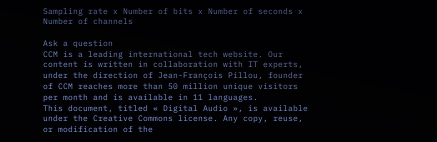Sampling rate x Number of bits x Number of seconds x Number of channels

Ask a question
CCM is a leading international tech website. Our content is written in collaboration with IT experts, under the direction of Jean-François Pillou, founder of CCM reaches more than 50 million unique visitors per month and is available in 11 languages.
This document, titled « Digital Audio », is available under the Creative Commons license. Any copy, reuse, or modification of the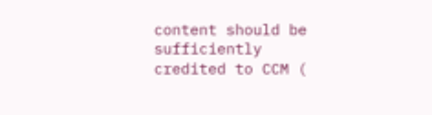content should be sufficiently credited to CCM (